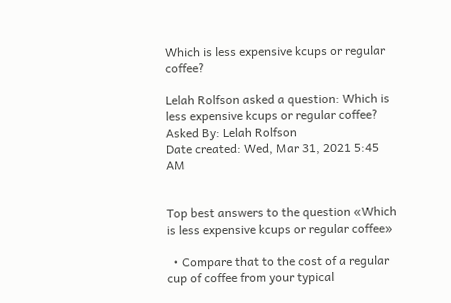Which is less expensive kcups or regular coffee?

Lelah Rolfson asked a question: Which is less expensive kcups or regular coffee?
Asked By: Lelah Rolfson
Date created: Wed, Mar 31, 2021 5:45 AM


Top best answers to the question «Which is less expensive kcups or regular coffee»

  • Compare that to the cost of a regular cup of coffee from your typical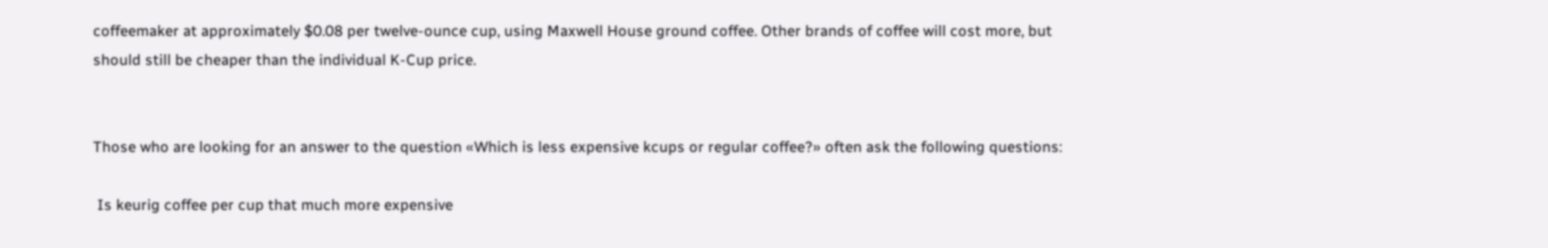coffeemaker at approximately $0.08 per twelve-ounce cup, using Maxwell House ground coffee. Other brands of coffee will cost more, but should still be cheaper than the individual K-Cup price.


Those who are looking for an answer to the question «Which is less expensive kcups or regular coffee?» often ask the following questions:

 Is keurig coffee per cup that much more expensive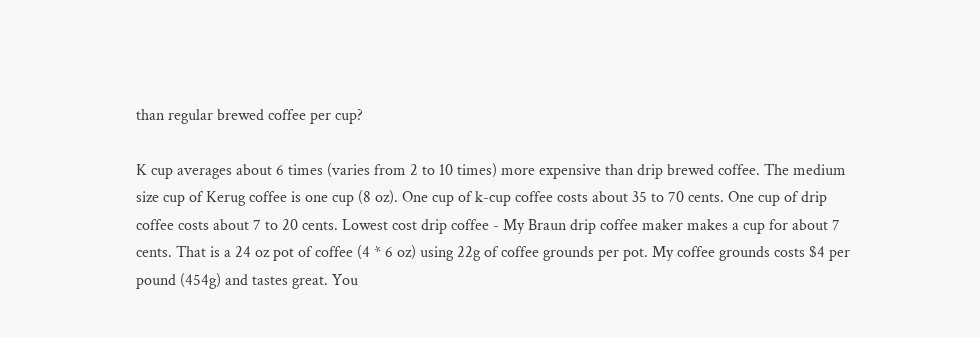than regular brewed coffee per cup?

K cup averages about 6 times (varies from 2 to 10 times) more expensive than drip brewed coffee. The medium size cup of Kerug coffee is one cup (8 oz). One cup of k-cup coffee costs about 35 to 70 cents. One cup of drip coffee costs about 7 to 20 cents. Lowest cost drip coffee - My Braun drip coffee maker makes a cup for about 7 cents. That is a 24 oz pot of coffee (4 * 6 oz) using 22g of coffee grounds per pot. My coffee grounds costs $4 per pound (454g) and tastes great. You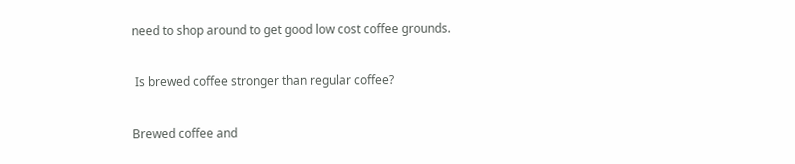need to shop around to get good low cost coffee grounds.

 Is brewed coffee stronger than regular coffee?

Brewed coffee and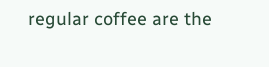regular coffee are the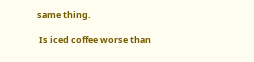same thing.

 Is iced coffee worse than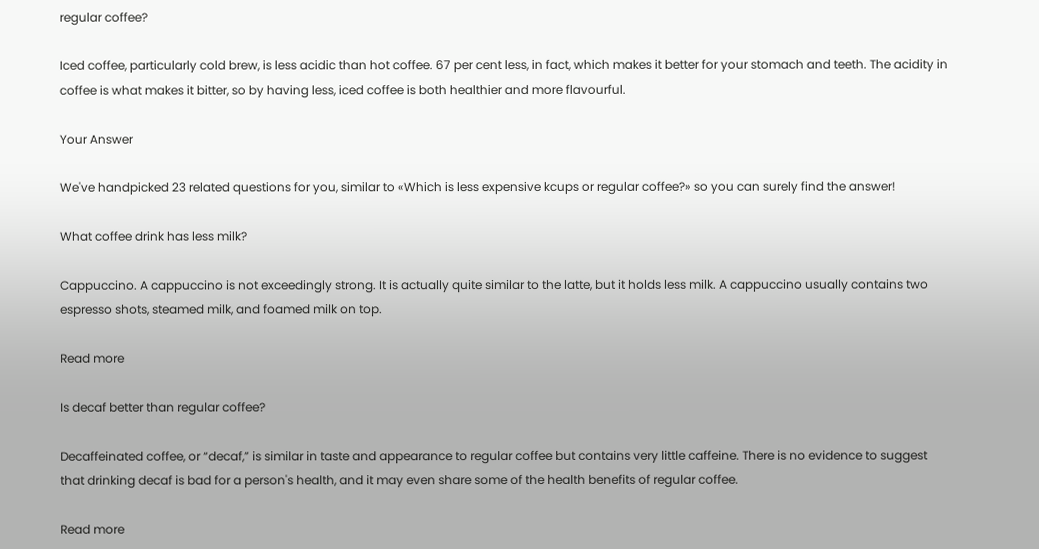regular coffee?

Iced coffee, particularly cold brew, is less acidic than hot coffee. 67 per cent less, in fact, which makes it better for your stomach and teeth. The acidity in coffee is what makes it bitter, so by having less, iced coffee is both healthier and more flavourful.

Your Answer

We've handpicked 23 related questions for you, similar to «Which is less expensive kcups or regular coffee?» so you can surely find the answer!

What coffee drink has less milk?

Cappuccino. A cappuccino is not exceedingly strong. It is actually quite similar to the latte, but it holds less milk. A cappuccino usually contains two espresso shots, steamed milk, and foamed milk on top.

Read more

Is decaf better than regular coffee?

Decaffeinated coffee, or “decaf,” is similar in taste and appearance to regular coffee but contains very little caffeine. There is no evidence to suggest that drinking decaf is bad for a person's health, and it may even share some of the health benefits of regular coffee.

Read more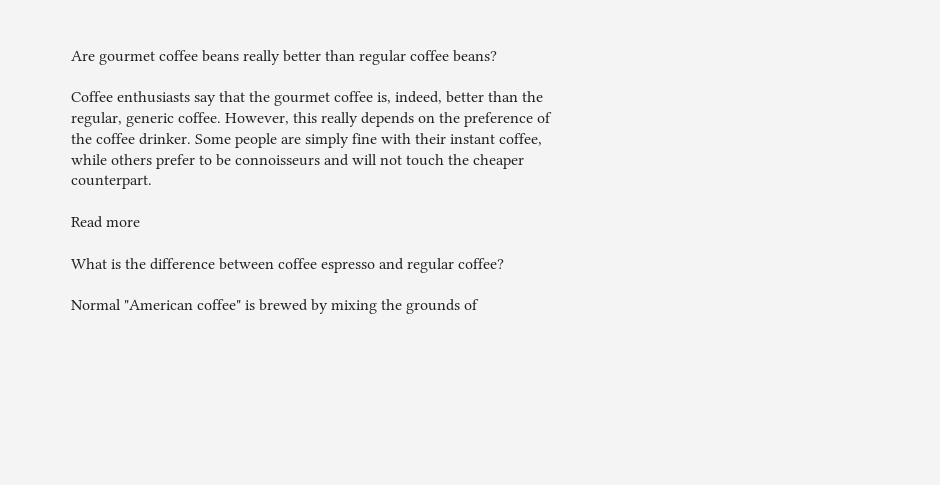Are gourmet coffee beans really better than regular coffee beans?

Coffee enthusiasts say that the gourmet coffee is, indeed, better than the regular, generic coffee. However, this really depends on the preference of the coffee drinker. Some people are simply fine with their instant coffee, while others prefer to be connoisseurs and will not touch the cheaper counterpart.

Read more

What is the difference between coffee espresso and regular coffee?

Normal "American coffee" is brewed by mixing the grounds of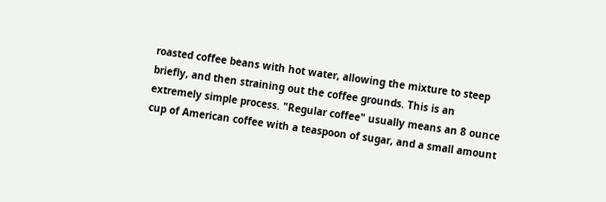roasted coffee beans with hot water, allowing the mixture to steep briefly, and then straining out the coffee grounds. This is an extremely simple process. "Regular coffee" usually means an 8 ounce cup of American coffee with a teaspoon of sugar, and a small amount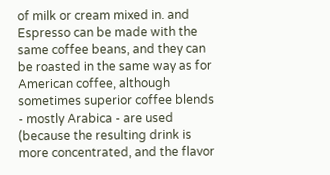of milk or cream mixed in. and Espresso can be made with the same coffee beans, and they can be roasted in the same way as for American coffee, although sometimes superior coffee blends - mostly Arabica - are used (because the resulting drink is more concentrated, and the flavor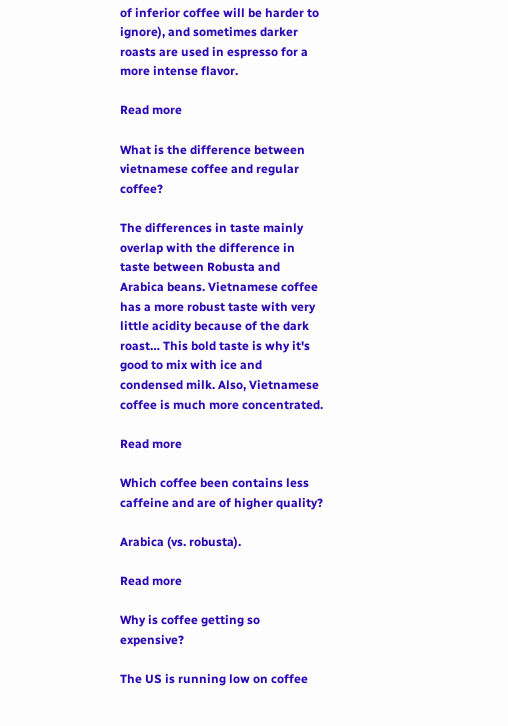of inferior coffee will be harder to ignore), and sometimes darker roasts are used in espresso for a more intense flavor.

Read more

What is the difference between vietnamese coffee and regular coffee?

The differences in taste mainly overlap with the difference in taste between Robusta and Arabica beans. Vietnamese coffee has a more robust taste with very little acidity because of the dark roast… This bold taste is why it's good to mix with ice and condensed milk. Also, Vietnamese coffee is much more concentrated.

Read more

Which coffee been contains less caffeine and are of higher quality?

Arabica (vs. robusta).

Read more

Why is coffee getting so expensive?

The US is running low on coffee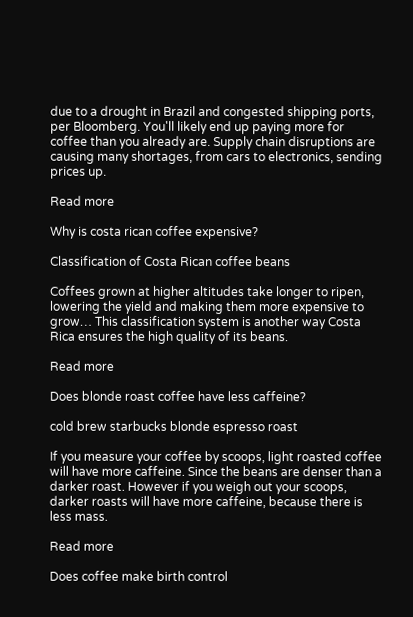due to a drought in Brazil and congested shipping ports, per Bloomberg. You'll likely end up paying more for coffee than you already are. Supply chain disruptions are causing many shortages, from cars to electronics, sending prices up.

Read more

Why is costa rican coffee expensive?

Classification of Costa Rican coffee beans

Coffees grown at higher altitudes take longer to ripen, lowering the yield and making them more expensive to grow… This classification system is another way Costa Rica ensures the high quality of its beans.

Read more

Does blonde roast coffee have less caffeine?

cold brew starbucks blonde espresso roast

If you measure your coffee by scoops, light roasted coffee will have more caffeine. Since the beans are denser than a darker roast. However if you weigh out your scoops, darker roasts will have more caffeine, because there is less mass.

Read more

Does coffee make birth control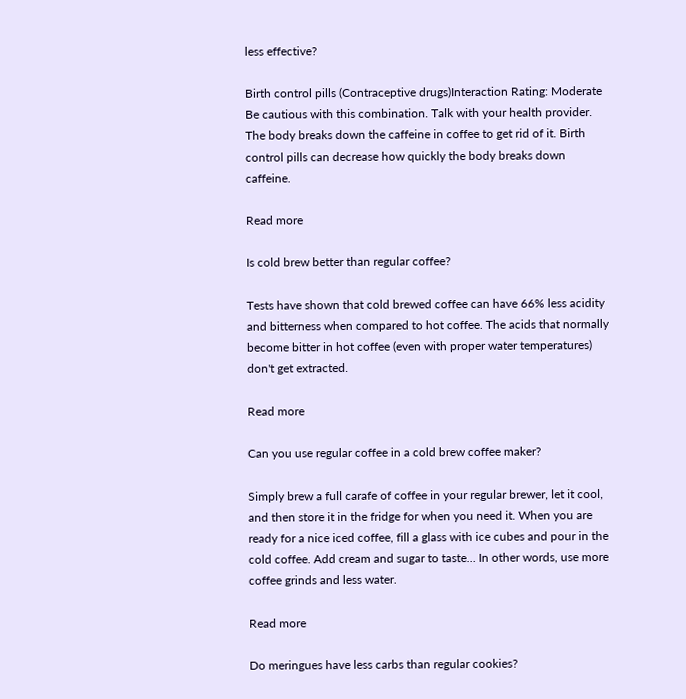less effective?

Birth control pills (Contraceptive drugs)Interaction Rating: Moderate Be cautious with this combination. Talk with your health provider. The body breaks down the caffeine in coffee to get rid of it. Birth control pills can decrease how quickly the body breaks down caffeine.

Read more

Is cold brew better than regular coffee?

Tests have shown that cold brewed coffee can have 66% less acidity and bitterness when compared to hot coffee. The acids that normally become bitter in hot coffee (even with proper water temperatures) don't get extracted.

Read more

Can you use regular coffee in a cold brew coffee maker?

Simply brew a full carafe of coffee in your regular brewer, let it cool, and then store it in the fridge for when you need it. When you are ready for a nice iced coffee, fill a glass with ice cubes and pour in the cold coffee. Add cream and sugar to taste… In other words, use more coffee grinds and less water.

Read more

Do meringues have less carbs than regular cookies?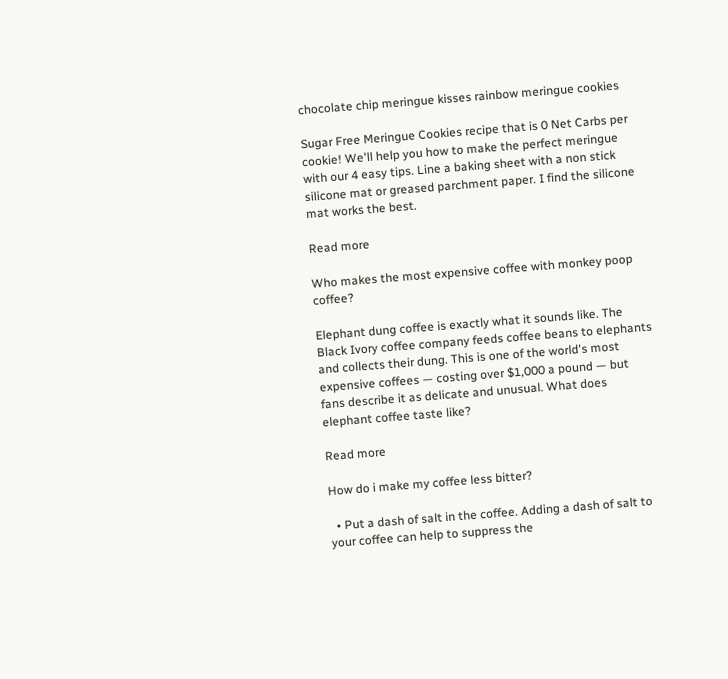chocolate chip meringue kisses rainbow meringue cookies

Sugar Free Meringue Cookies recipe that is 0 Net Carbs per cookie! We'll help you how to make the perfect meringue with our 4 easy tips. Line a baking sheet with a non stick silicone mat or greased parchment paper. I find the silicone mat works the best.

Read more

Who makes the most expensive coffee with monkey poop coffee?

Elephant dung coffee is exactly what it sounds like. The Black Ivory coffee company feeds coffee beans to elephants and collects their dung. This is one of the world's most expensive coffees — costing over $1,000 a pound — but fans describe it as delicate and unusual. What does elephant coffee taste like?

Read more

How do i make my coffee less bitter?

  • Put a dash of salt in the coffee. Adding a dash of salt to your coffee can help to suppress the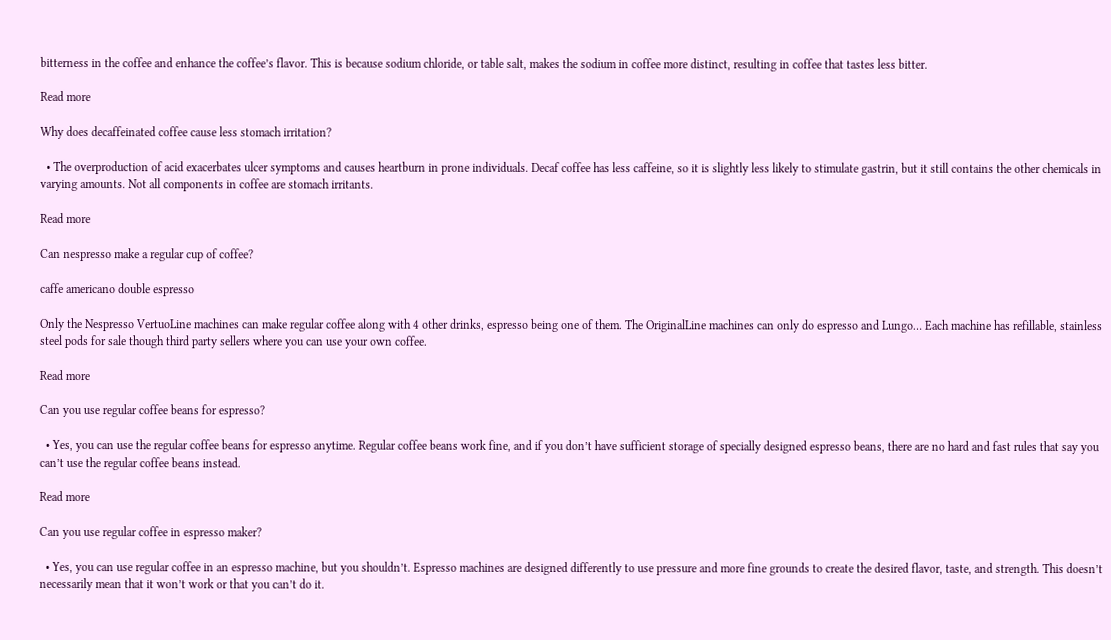bitterness in the coffee and enhance the coffee’s flavor. This is because sodium chloride, or table salt, makes the sodium in coffee more distinct, resulting in coffee that tastes less bitter.

Read more

Why does decaffeinated coffee cause less stomach irritation?

  • The overproduction of acid exacerbates ulcer symptoms and causes heartburn in prone individuals. Decaf coffee has less caffeine, so it is slightly less likely to stimulate gastrin, but it still contains the other chemicals in varying amounts. Not all components in coffee are stomach irritants.

Read more

Can nespresso make a regular cup of coffee?

caffe americano double espresso

Only the Nespresso VertuoLine machines can make regular coffee along with 4 other drinks, espresso being one of them. The OriginalLine machines can only do espresso and Lungo… Each machine has refillable, stainless steel pods for sale though third party sellers where you can use your own coffee.

Read more

Can you use regular coffee beans for espresso?

  • Yes, you can use the regular coffee beans for espresso anytime. Regular coffee beans work fine, and if you don’t have sufficient storage of specially designed espresso beans, there are no hard and fast rules that say you can’t use the regular coffee beans instead.

Read more

Can you use regular coffee in espresso maker?

  • Yes, you can use regular coffee in an espresso machine, but you shouldn’t. Espresso machines are designed differently to use pressure and more fine grounds to create the desired flavor, taste, and strength. This doesn’t necessarily mean that it won’t work or that you can’t do it.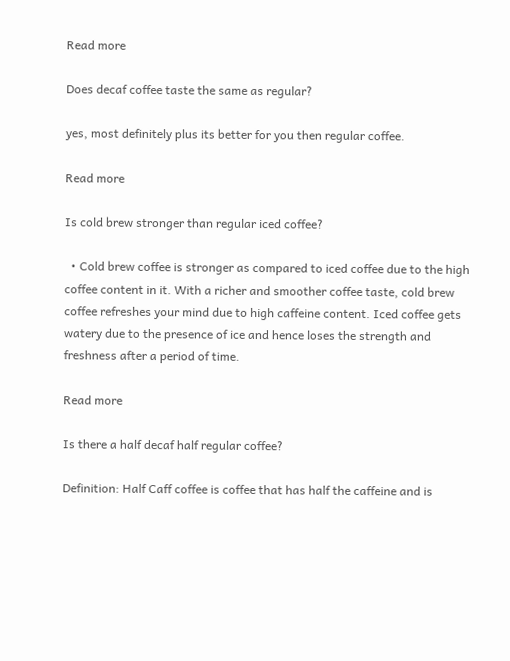Read more

Does decaf coffee taste the same as regular?

yes, most definitely plus its better for you then regular coffee.

Read more

Is cold brew stronger than regular iced coffee?

  • Cold brew coffee is stronger as compared to iced coffee due to the high coffee content in it. With a richer and smoother coffee taste, cold brew coffee refreshes your mind due to high caffeine content. Iced coffee gets watery due to the presence of ice and hence loses the strength and freshness after a period of time.

Read more

Is there a half decaf half regular coffee?

Definition: Half Caff coffee is coffee that has half the caffeine and is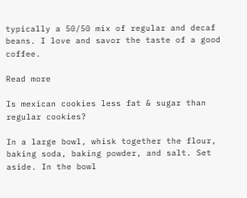typically a 50/50 mix of regular and decaf beans. I love and savor the taste of a good coffee.

Read more

Is mexican cookies less fat & sugar than regular cookies?

In a large bowl, whisk together the flour, baking soda, baking powder, and salt. Set aside. In the bowl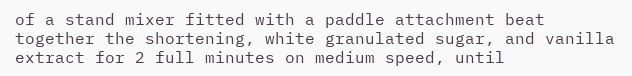of a stand mixer fitted with a paddle attachment beat together the shortening, white granulated sugar, and vanilla extract for 2 full minutes on medium speed, until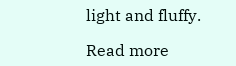light and fluffy.

Read more